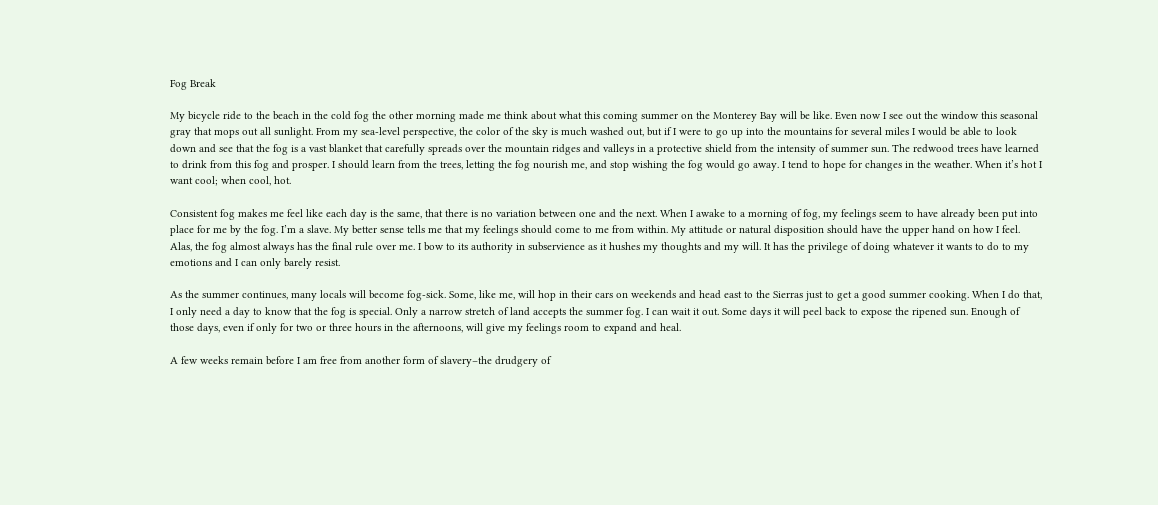Fog Break

My bicycle ride to the beach in the cold fog the other morning made me think about what this coming summer on the Monterey Bay will be like. Even now I see out the window this seasonal gray that mops out all sunlight. From my sea-level perspective, the color of the sky is much washed out, but if I were to go up into the mountains for several miles I would be able to look down and see that the fog is a vast blanket that carefully spreads over the mountain ridges and valleys in a protective shield from the intensity of summer sun. The redwood trees have learned to drink from this fog and prosper. I should learn from the trees, letting the fog nourish me, and stop wishing the fog would go away. I tend to hope for changes in the weather. When it’s hot I want cool; when cool, hot.

Consistent fog makes me feel like each day is the same, that there is no variation between one and the next. When I awake to a morning of fog, my feelings seem to have already been put into place for me by the fog. I’m a slave. My better sense tells me that my feelings should come to me from within. My attitude or natural disposition should have the upper hand on how I feel. Alas, the fog almost always has the final rule over me. I bow to its authority in subservience as it hushes my thoughts and my will. It has the privilege of doing whatever it wants to do to my emotions and I can only barely resist.

As the summer continues, many locals will become fog-sick. Some, like me, will hop in their cars on weekends and head east to the Sierras just to get a good summer cooking. When I do that, I only need a day to know that the fog is special. Only a narrow stretch of land accepts the summer fog. I can wait it out. Some days it will peel back to expose the ripened sun. Enough of those days, even if only for two or three hours in the afternoons, will give my feelings room to expand and heal.

A few weeks remain before I am free from another form of slavery–the drudgery of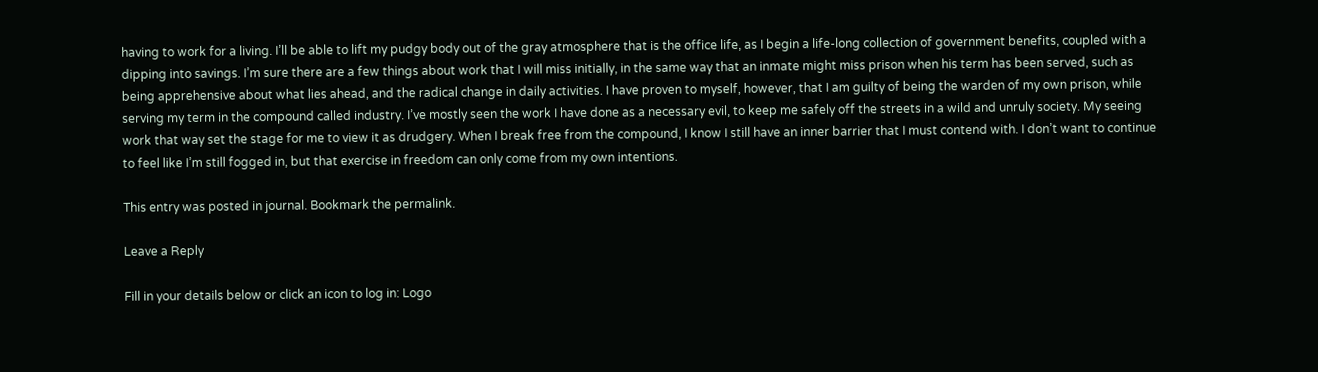having to work for a living. I’ll be able to lift my pudgy body out of the gray atmosphere that is the office life, as I begin a life-long collection of government benefits, coupled with a dipping into savings. I’m sure there are a few things about work that I will miss initially, in the same way that an inmate might miss prison when his term has been served, such as being apprehensive about what lies ahead, and the radical change in daily activities. I have proven to myself, however, that I am guilty of being the warden of my own prison, while serving my term in the compound called industry. I’ve mostly seen the work I have done as a necessary evil, to keep me safely off the streets in a wild and unruly society. My seeing work that way set the stage for me to view it as drudgery. When I break free from the compound, I know I still have an inner barrier that I must contend with. I don’t want to continue to feel like I’m still fogged in, but that exercise in freedom can only come from my own intentions.

This entry was posted in journal. Bookmark the permalink.

Leave a Reply

Fill in your details below or click an icon to log in: Logo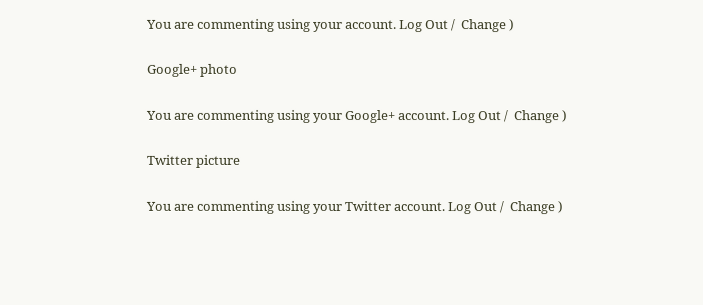You are commenting using your account. Log Out /  Change )

Google+ photo

You are commenting using your Google+ account. Log Out /  Change )

Twitter picture

You are commenting using your Twitter account. Log Out /  Change )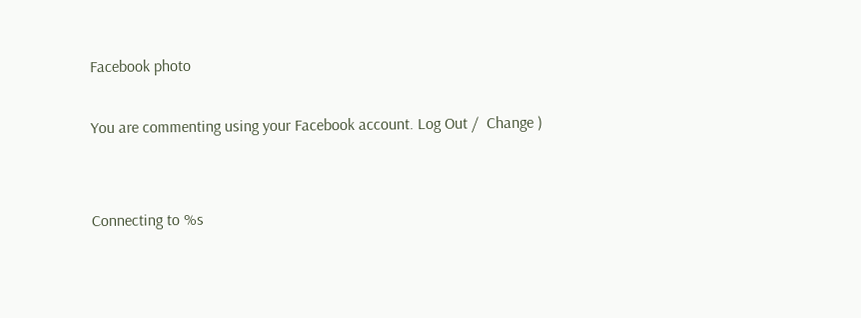Facebook photo

You are commenting using your Facebook account. Log Out /  Change )


Connecting to %s